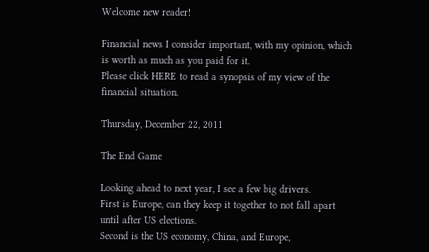Welcome new reader!

Financial news I consider important, with my opinion, which is worth as much as you paid for it.
Please click HERE to read a synopsis of my view of the financial situation.

Thursday, December 22, 2011

The End Game

Looking ahead to next year, I see a few big drivers.
First is Europe, can they keep it together to not fall apart until after US elections.
Second is the US economy, China, and Europe,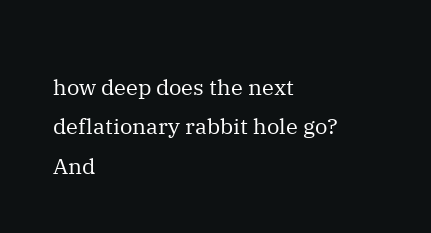how deep does the next deflationary rabbit hole go?
And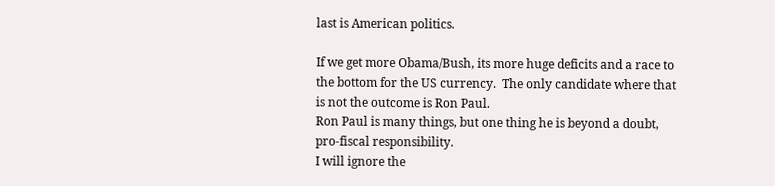last is American politics.

If we get more Obama/Bush, its more huge deficits and a race to the bottom for the US currency.  The only candidate where that is not the outcome is Ron Paul.
Ron Paul is many things, but one thing he is beyond a doubt, pro-fiscal responsibility.
I will ignore the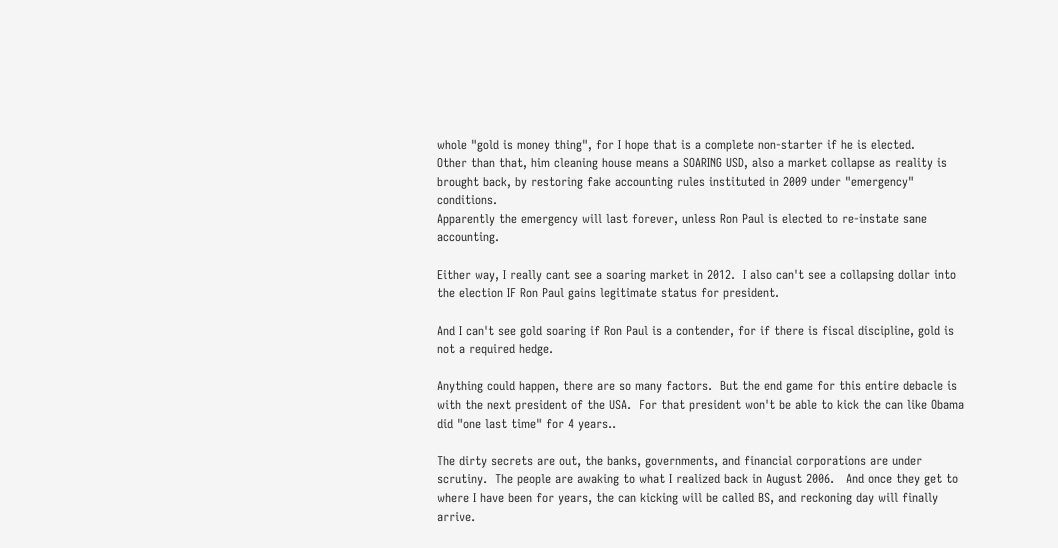whole "gold is money thing", for I hope that is a complete non-starter if he is elected.
Other than that, him cleaning house means a SOARING USD, also a market collapse as reality is brought back, by restoring fake accounting rules instituted in 2009 under "emergency" conditions.
Apparently the emergency will last forever, unless Ron Paul is elected to re-instate sane accounting.

Either way, I really cant see a soaring market in 2012.  I also can't see a collapsing dollar into the election IF Ron Paul gains legitimate status for president.

And I can't see gold soaring if Ron Paul is a contender, for if there is fiscal discipline, gold is not a required hedge.

Anything could happen, there are so many factors.  But the end game for this entire debacle is with the next president of the USA.  For that president won't be able to kick the can like Obama did "one last time" for 4 years..

The dirty secrets are out, the banks, governments, and financial corporations are under scrutiny.  The people are awaking to what I realized back in August 2006.   And once they get to where I have been for years, the can kicking will be called BS, and reckoning day will finally arrive.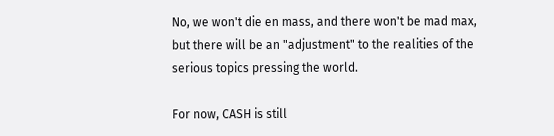No, we won't die en mass, and there won't be mad max, but there will be an "adjustment" to the realities of the serious topics pressing the world.

For now, CASH is still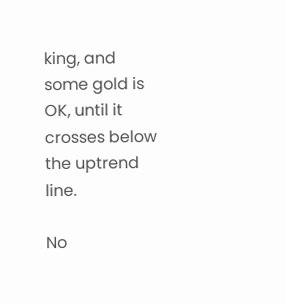king, and some gold is OK, until it crosses below the uptrend line.

No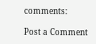comments:

Post a Comment